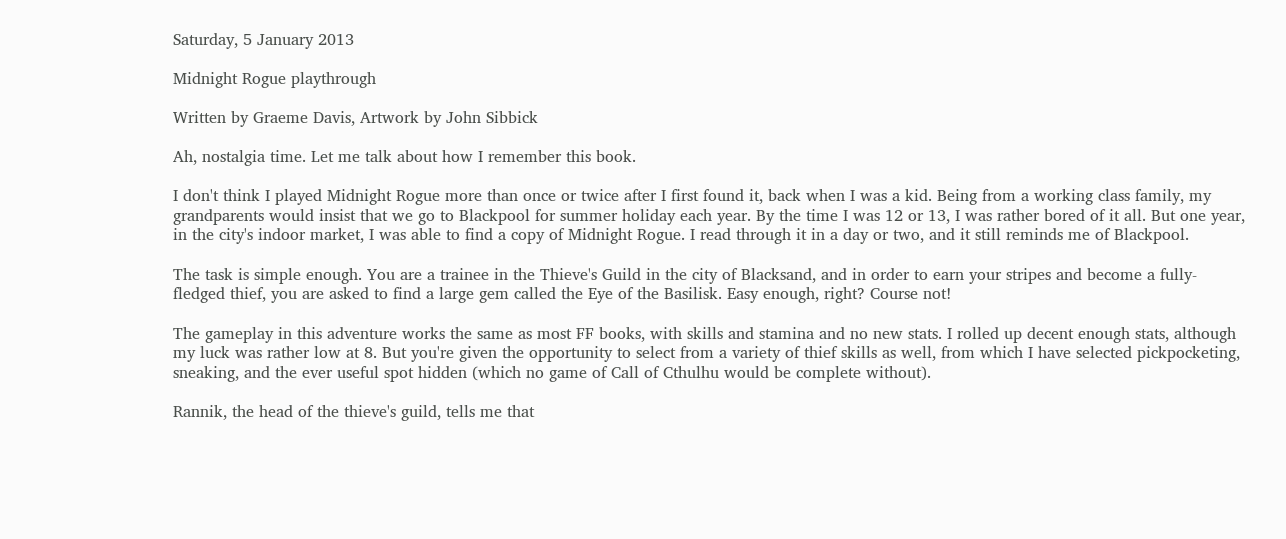Saturday, 5 January 2013

Midnight Rogue playthrough

Written by Graeme Davis, Artwork by John Sibbick

Ah, nostalgia time. Let me talk about how I remember this book.

I don't think I played Midnight Rogue more than once or twice after I first found it, back when I was a kid. Being from a working class family, my grandparents would insist that we go to Blackpool for summer holiday each year. By the time I was 12 or 13, I was rather bored of it all. But one year, in the city's indoor market, I was able to find a copy of Midnight Rogue. I read through it in a day or two, and it still reminds me of Blackpool.

The task is simple enough. You are a trainee in the Thieve's Guild in the city of Blacksand, and in order to earn your stripes and become a fully-fledged thief, you are asked to find a large gem called the Eye of the Basilisk. Easy enough, right? Course not!

The gameplay in this adventure works the same as most FF books, with skills and stamina and no new stats. I rolled up decent enough stats, although my luck was rather low at 8. But you're given the opportunity to select from a variety of thief skills as well, from which I have selected pickpocketing, sneaking, and the ever useful spot hidden (which no game of Call of Cthulhu would be complete without).

Rannik, the head of the thieve's guild, tells me that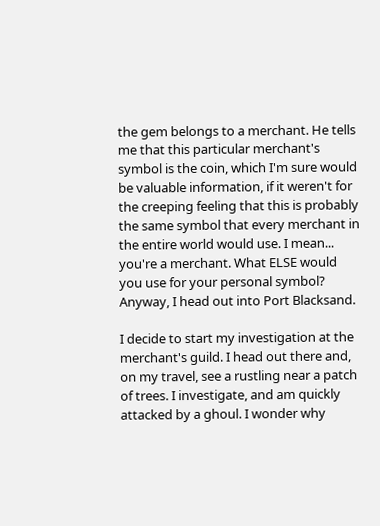the gem belongs to a merchant. He tells me that this particular merchant's symbol is the coin, which I'm sure would be valuable information, if it weren't for the creeping feeling that this is probably the same symbol that every merchant in the entire world would use. I mean... you're a merchant. What ELSE would you use for your personal symbol? Anyway, I head out into Port Blacksand.

I decide to start my investigation at the merchant's guild. I head out there and, on my travel, see a rustling near a patch of trees. I investigate, and am quickly attacked by a ghoul. I wonder why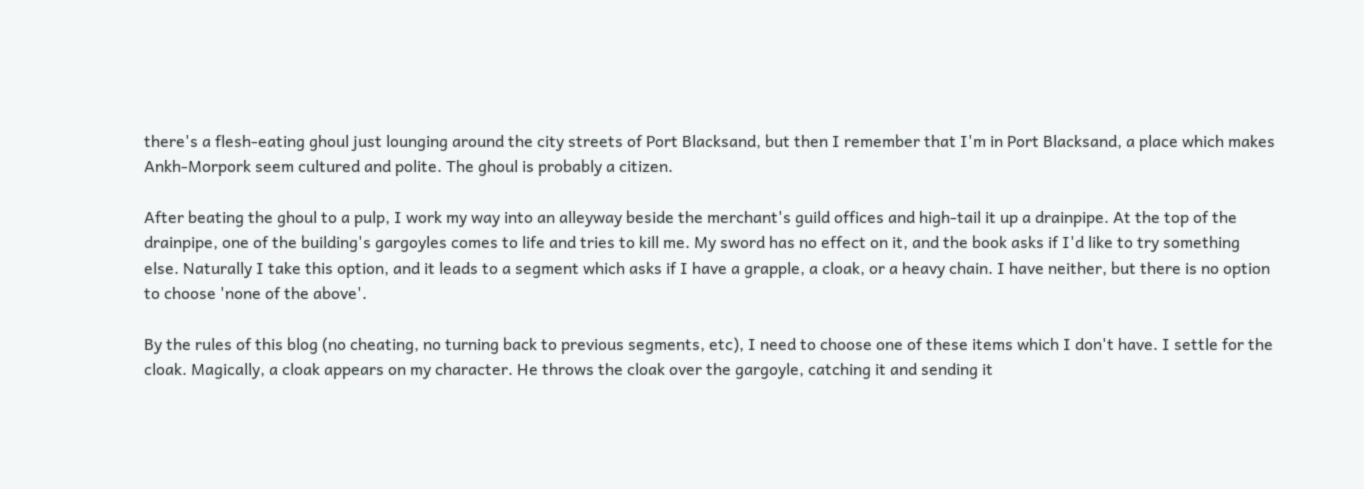there's a flesh-eating ghoul just lounging around the city streets of Port Blacksand, but then I remember that I'm in Port Blacksand, a place which makes Ankh-Morpork seem cultured and polite. The ghoul is probably a citizen.

After beating the ghoul to a pulp, I work my way into an alleyway beside the merchant's guild offices and high-tail it up a drainpipe. At the top of the drainpipe, one of the building's gargoyles comes to life and tries to kill me. My sword has no effect on it, and the book asks if I'd like to try something else. Naturally I take this option, and it leads to a segment which asks if I have a grapple, a cloak, or a heavy chain. I have neither, but there is no option to choose 'none of the above'.

By the rules of this blog (no cheating, no turning back to previous segments, etc), I need to choose one of these items which I don't have. I settle for the cloak. Magically, a cloak appears on my character. He throws the cloak over the gargoyle, catching it and sending it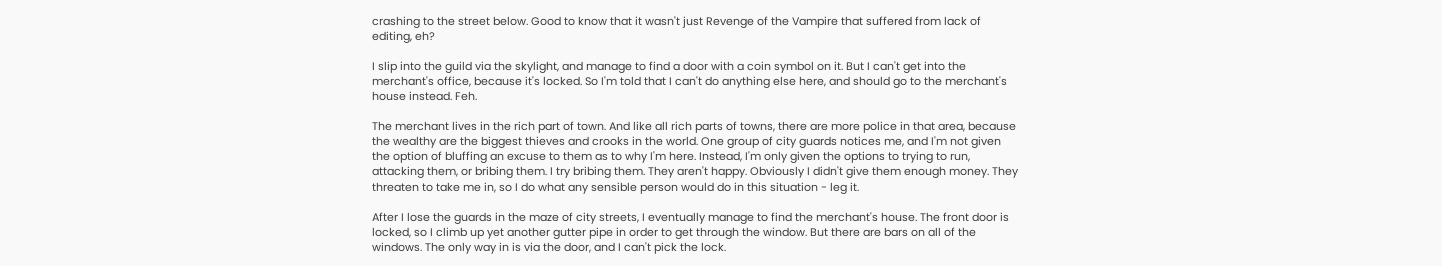crashing to the street below. Good to know that it wasn't just Revenge of the Vampire that suffered from lack of editing, eh?

I slip into the guild via the skylight, and manage to find a door with a coin symbol on it. But I can't get into the merchant's office, because it's locked. So I'm told that I can't do anything else here, and should go to the merchant's house instead. Feh.

The merchant lives in the rich part of town. And like all rich parts of towns, there are more police in that area, because the wealthy are the biggest thieves and crooks in the world. One group of city guards notices me, and I'm not given the option of bluffing an excuse to them as to why I'm here. Instead, I'm only given the options to trying to run, attacking them, or bribing them. I try bribing them. They aren't happy. Obviously I didn't give them enough money. They threaten to take me in, so I do what any sensible person would do in this situation - leg it.

After I lose the guards in the maze of city streets, I eventually manage to find the merchant's house. The front door is locked, so I climb up yet another gutter pipe in order to get through the window. But there are bars on all of the windows. The only way in is via the door, and I can't pick the lock.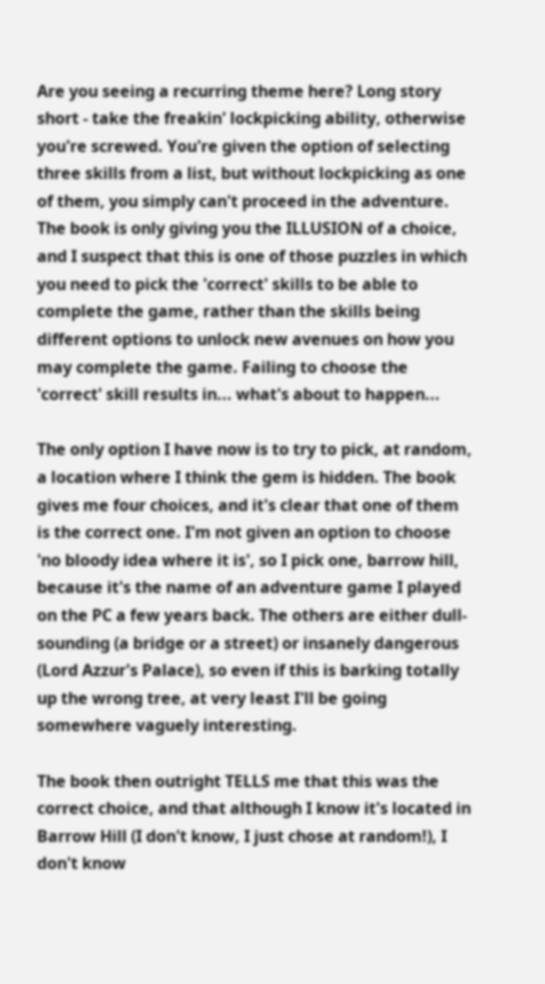Are you seeing a recurring theme here? Long story short - take the freakin' lockpicking ability, otherwise you're screwed. You're given the option of selecting three skills from a list, but without lockpicking as one of them, you simply can't proceed in the adventure. The book is only giving you the ILLUSION of a choice, and I suspect that this is one of those puzzles in which you need to pick the 'correct' skills to be able to complete the game, rather than the skills being different options to unlock new avenues on how you may complete the game. Failing to choose the 'correct' skill results in... what's about to happen...

The only option I have now is to try to pick, at random, a location where I think the gem is hidden. The book gives me four choices, and it's clear that one of them is the correct one. I'm not given an option to choose 'no bloody idea where it is', so I pick one, barrow hill, because it's the name of an adventure game I played on the PC a few years back. The others are either dull-sounding (a bridge or a street) or insanely dangerous (Lord Azzur's Palace), so even if this is barking totally up the wrong tree, at very least I'll be going somewhere vaguely interesting.

The book then outright TELLS me that this was the correct choice, and that although I know it's located in Barrow Hill (I don't know, I just chose at random!), I don't know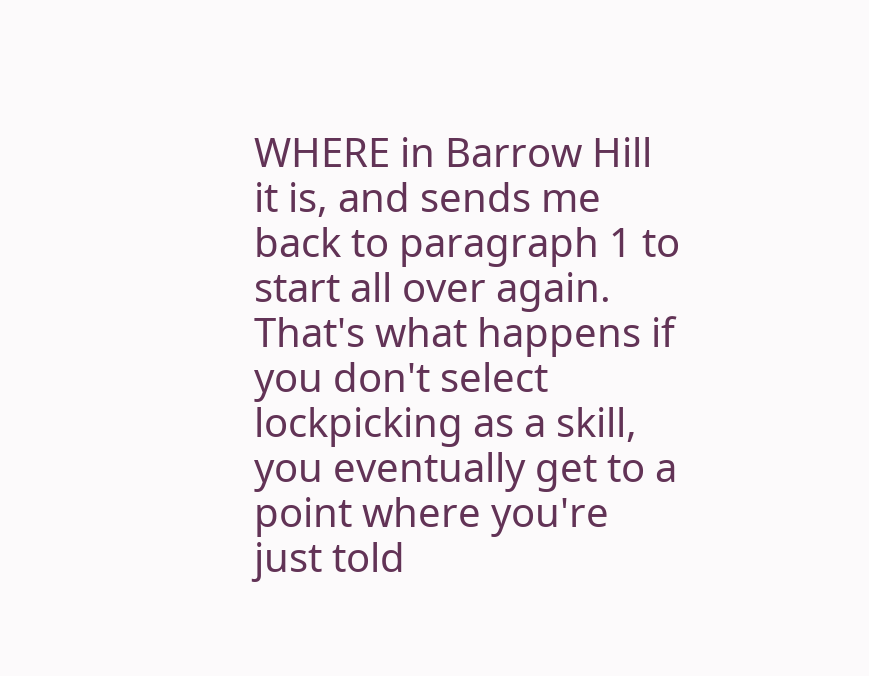WHERE in Barrow Hill it is, and sends me back to paragraph 1 to start all over again. That's what happens if you don't select lockpicking as a skill, you eventually get to a point where you're just told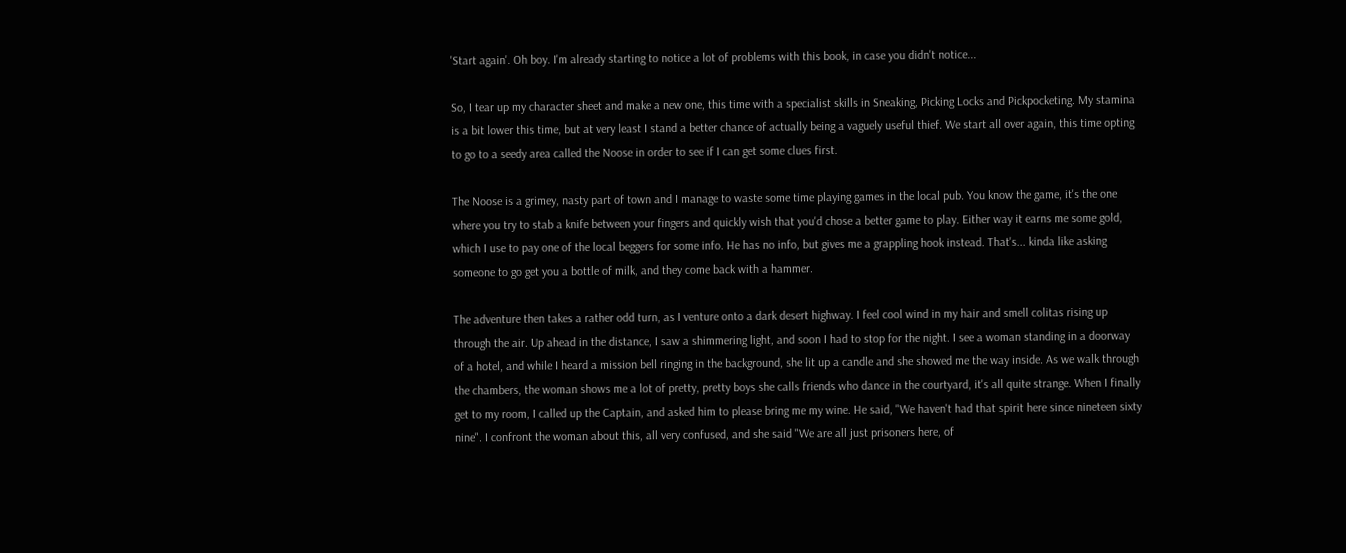'Start again'. Oh boy. I'm already starting to notice a lot of problems with this book, in case you didn't notice...

So, I tear up my character sheet and make a new one, this time with a specialist skills in Sneaking, Picking Locks and Pickpocketing. My stamina is a bit lower this time, but at very least I stand a better chance of actually being a vaguely useful thief. We start all over again, this time opting to go to a seedy area called the Noose in order to see if I can get some clues first.

The Noose is a grimey, nasty part of town and I manage to waste some time playing games in the local pub. You know the game, it's the one where you try to stab a knife between your fingers and quickly wish that you'd chose a better game to play. Either way it earns me some gold, which I use to pay one of the local beggers for some info. He has no info, but gives me a grappling hook instead. That's... kinda like asking someone to go get you a bottle of milk, and they come back with a hammer.

The adventure then takes a rather odd turn, as I venture onto a dark desert highway. I feel cool wind in my hair and smell colitas rising up through the air. Up ahead in the distance, I saw a shimmering light, and soon I had to stop for the night. I see a woman standing in a doorway of a hotel, and while I heard a mission bell ringing in the background, she lit up a candle and she showed me the way inside. As we walk through the chambers, the woman shows me a lot of pretty, pretty boys she calls friends who dance in the courtyard, it's all quite strange. When I finally get to my room, I called up the Captain, and asked him to please bring me my wine. He said, "We haven't had that spirit here since nineteen sixty nine". I confront the woman about this, all very confused, and she said "We are all just prisoners here, of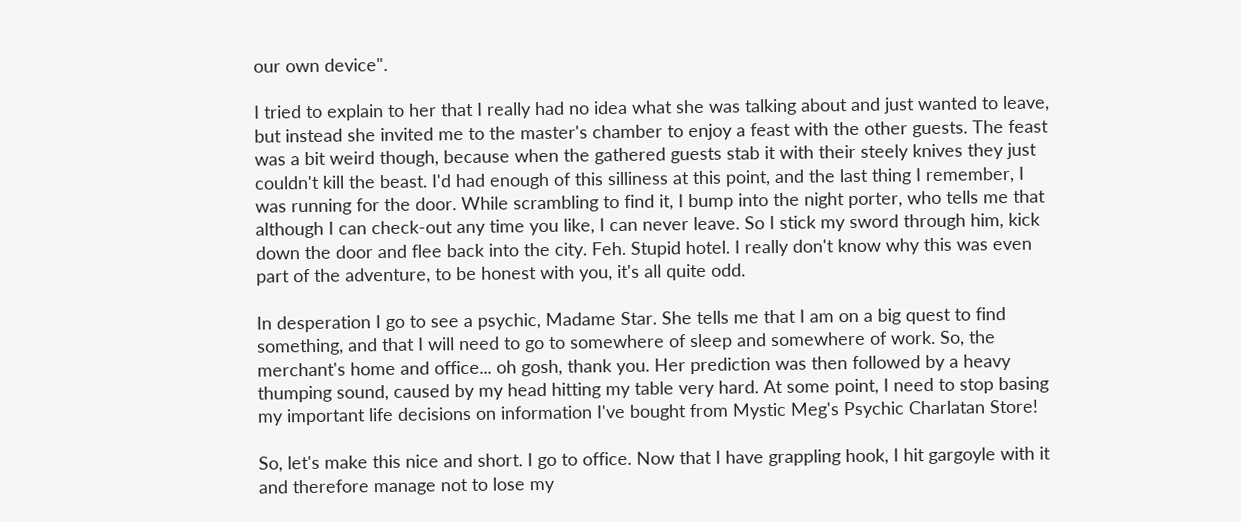our own device".

I tried to explain to her that I really had no idea what she was talking about and just wanted to leave, but instead she invited me to the master's chamber to enjoy a feast with the other guests. The feast was a bit weird though, because when the gathered guests stab it with their steely knives they just couldn't kill the beast. I'd had enough of this silliness at this point, and the last thing I remember, I was running for the door. While scrambling to find it, I bump into the night porter, who tells me that although I can check-out any time you like, I can never leave. So I stick my sword through him, kick down the door and flee back into the city. Feh. Stupid hotel. I really don't know why this was even part of the adventure, to be honest with you, it's all quite odd.

In desperation I go to see a psychic, Madame Star. She tells me that I am on a big quest to find something, and that I will need to go to somewhere of sleep and somewhere of work. So, the merchant's home and office... oh gosh, thank you. Her prediction was then followed by a heavy thumping sound, caused by my head hitting my table very hard. At some point, I need to stop basing my important life decisions on information I've bought from Mystic Meg's Psychic Charlatan Store!

So, let's make this nice and short. I go to office. Now that I have grappling hook, I hit gargoyle with it and therefore manage not to lose my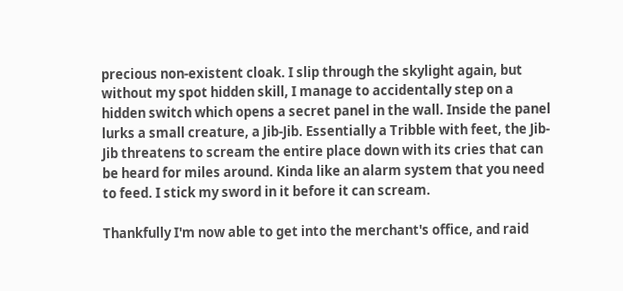precious non-existent cloak. I slip through the skylight again, but without my spot hidden skill, I manage to accidentally step on a hidden switch which opens a secret panel in the wall. Inside the panel lurks a small creature, a Jib-Jib. Essentially a Tribble with feet, the Jib-Jib threatens to scream the entire place down with its cries that can be heard for miles around. Kinda like an alarm system that you need to feed. I stick my sword in it before it can scream.

Thankfully I'm now able to get into the merchant's office, and raid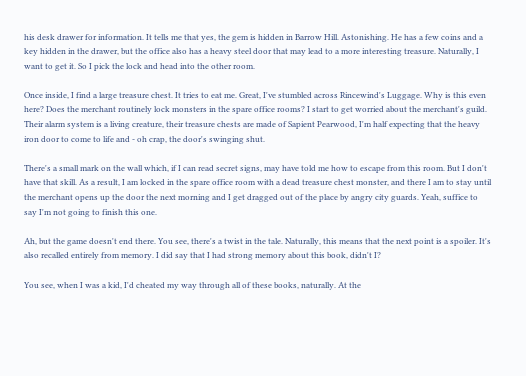his desk drawer for information. It tells me that yes, the gem is hidden in Barrow Hill. Astonishing. He has a few coins and a key hidden in the drawer, but the office also has a heavy steel door that may lead to a more interesting treasure. Naturally, I want to get it. So I pick the lock and head into the other room.

Once inside, I find a large treasure chest. It tries to eat me. Great, I've stumbled across Rincewind's Luggage. Why is this even here? Does the merchant routinely lock monsters in the spare office rooms? I start to get worried about the merchant's guild. Their alarm system is a living creature, their treasure chests are made of Sapient Pearwood, I'm half expecting that the heavy iron door to come to life and - oh crap, the door's swinging shut.

There's a small mark on the wall which, if I can read secret signs, may have told me how to escape from this room. But I don't have that skill. As a result, I am locked in the spare office room with a dead treasure chest monster, and there I am to stay until the merchant opens up the door the next morning and I get dragged out of the place by angry city guards. Yeah, suffice to say I'm not going to finish this one.

Ah, but the game doesn't end there. You see, there's a twist in the tale. Naturally, this means that the next point is a spoiler. It's also recalled entirely from memory. I did say that I had strong memory about this book, didn't I?

You see, when I was a kid, I'd cheated my way through all of these books, naturally. At the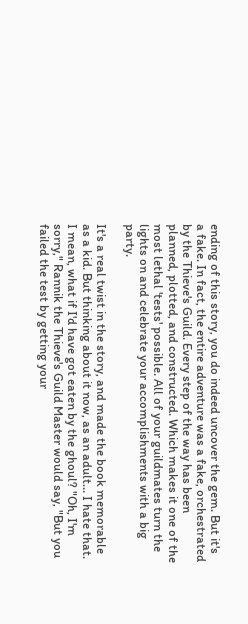ending of this story, you do indeed uncover the gem. But it's a fake. In fact, the entire adventure was a fake, orchestrated by the Thieve's Guild. Every step of the way has been planned, plotted, and constructed. Which makes it one of the most lethal 'tests' possible. All of your guildmates turn the lights on and celebrate your accomplishments with a big party.

It's a real twist in the story, and made the book memorable as a kid. But thinking about it now, as an adult... I hate that. I mean, what if I'd have got eaten by the ghoul? "Oh, I'm sorry," Rannik the Thieve's Guild Master would say, "But you failed the test by getting your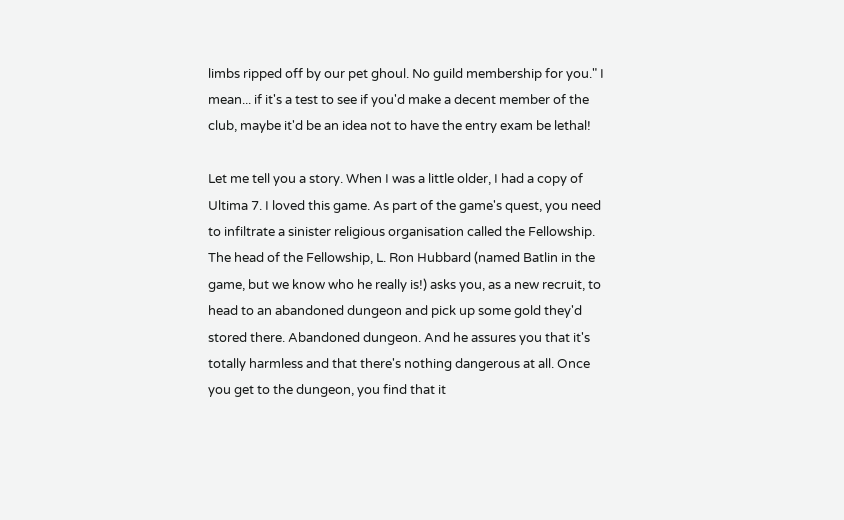limbs ripped off by our pet ghoul. No guild membership for you." I mean... if it's a test to see if you'd make a decent member of the club, maybe it'd be an idea not to have the entry exam be lethal!

Let me tell you a story. When I was a little older, I had a copy of Ultima 7. I loved this game. As part of the game's quest, you need to infiltrate a sinister religious organisation called the Fellowship. The head of the Fellowship, L. Ron Hubbard (named Batlin in the game, but we know who he really is!) asks you, as a new recruit, to head to an abandoned dungeon and pick up some gold they'd stored there. Abandoned dungeon. And he assures you that it's totally harmless and that there's nothing dangerous at all. Once you get to the dungeon, you find that it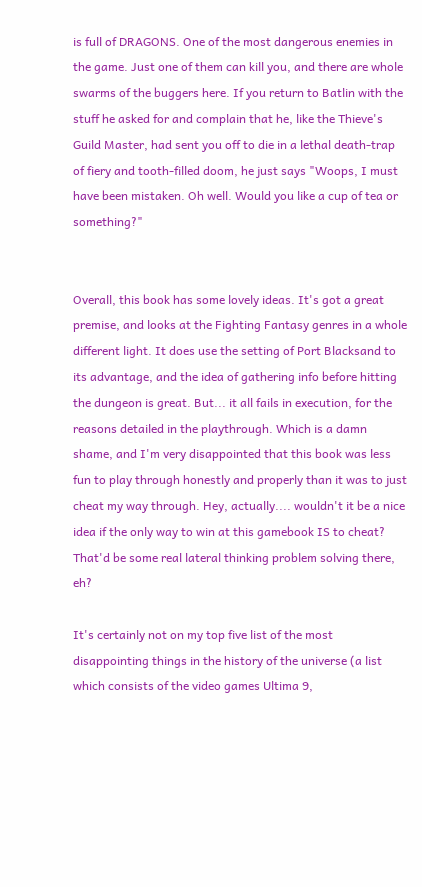is full of DRAGONS. One of the most dangerous enemies in the game. Just one of them can kill you, and there are whole swarms of the buggers here. If you return to Batlin with the stuff he asked for and complain that he, like the Thieve's Guild Master, had sent you off to die in a lethal death-trap of fiery and tooth-filled doom, he just says "Woops, I must have been mistaken. Oh well. Would you like a cup of tea or something?"


Overall, this book has some lovely ideas. It's got a great premise, and looks at the Fighting Fantasy genres in a whole different light. It does use the setting of Port Blacksand to its advantage, and the idea of gathering info before hitting the dungeon is great. But... it all fails in execution, for the reasons detailed in the playthrough. Which is a damn shame, and I'm very disappointed that this book was less fun to play through honestly and properly than it was to just cheat my way through. Hey, actually.... wouldn't it be a nice idea if the only way to win at this gamebook IS to cheat? That'd be some real lateral thinking problem solving there, eh?

It's certainly not on my top five list of the most disappointing things in the history of the universe (a list which consists of the video games Ultima 9,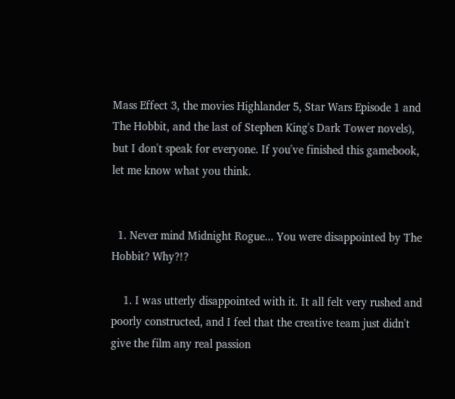Mass Effect 3, the movies Highlander 5, Star Wars Episode 1 and The Hobbit, and the last of Stephen King's Dark Tower novels), but I don't speak for everyone. If you've finished this gamebook, let me know what you think.


  1. Never mind Midnight Rogue... You were disappointed by The Hobbit? Why?!?

    1. I was utterly disappointed with it. It all felt very rushed and poorly constructed, and I feel that the creative team just didn't give the film any real passion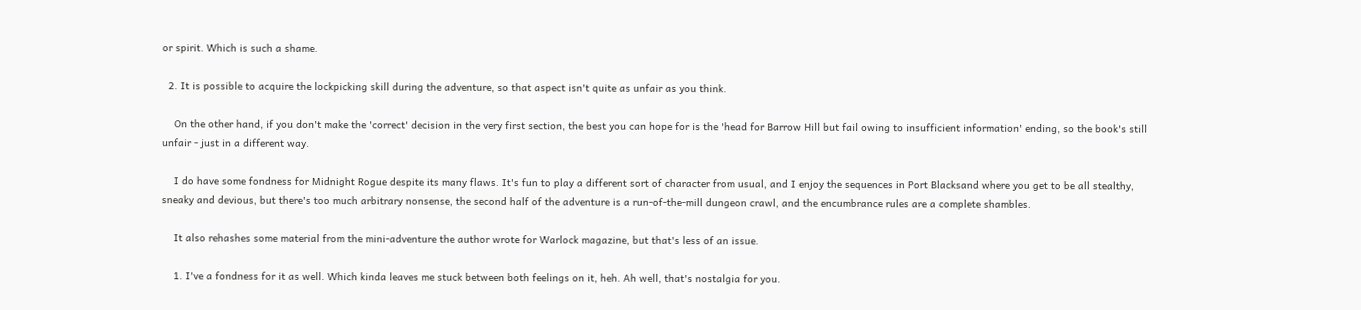or spirit. Which is such a shame.

  2. It is possible to acquire the lockpicking skill during the adventure, so that aspect isn't quite as unfair as you think.

    On the other hand, if you don't make the 'correct' decision in the very first section, the best you can hope for is the 'head for Barrow Hill but fail owing to insufficient information' ending, so the book's still unfair - just in a different way.

    I do have some fondness for Midnight Rogue despite its many flaws. It's fun to play a different sort of character from usual, and I enjoy the sequences in Port Blacksand where you get to be all stealthy, sneaky and devious, but there's too much arbitrary nonsense, the second half of the adventure is a run-of-the-mill dungeon crawl, and the encumbrance rules are a complete shambles.

    It also rehashes some material from the mini-adventure the author wrote for Warlock magazine, but that's less of an issue.

    1. I've a fondness for it as well. Which kinda leaves me stuck between both feelings on it, heh. Ah well, that's nostalgia for you.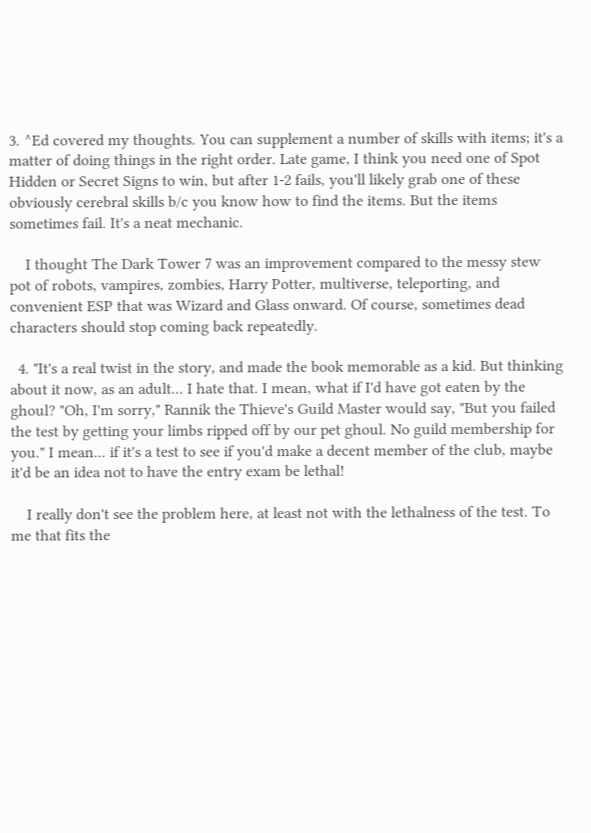3. ^Ed covered my thoughts. You can supplement a number of skills with items; it's a matter of doing things in the right order. Late game, I think you need one of Spot Hidden or Secret Signs to win, but after 1-2 fails, you'll likely grab one of these obviously cerebral skills b/c you know how to find the items. But the items sometimes fail. It's a neat mechanic.

    I thought The Dark Tower 7 was an improvement compared to the messy stew pot of robots, vampires, zombies, Harry Potter, multiverse, teleporting, and convenient ESP that was Wizard and Glass onward. Of course, sometimes dead characters should stop coming back repeatedly.

  4. "It's a real twist in the story, and made the book memorable as a kid. But thinking about it now, as an adult... I hate that. I mean, what if I'd have got eaten by the ghoul? "Oh, I'm sorry," Rannik the Thieve's Guild Master would say, "But you failed the test by getting your limbs ripped off by our pet ghoul. No guild membership for you." I mean... if it's a test to see if you'd make a decent member of the club, maybe it'd be an idea not to have the entry exam be lethal!

    I really don't see the problem here, at least not with the lethalness of the test. To me that fits the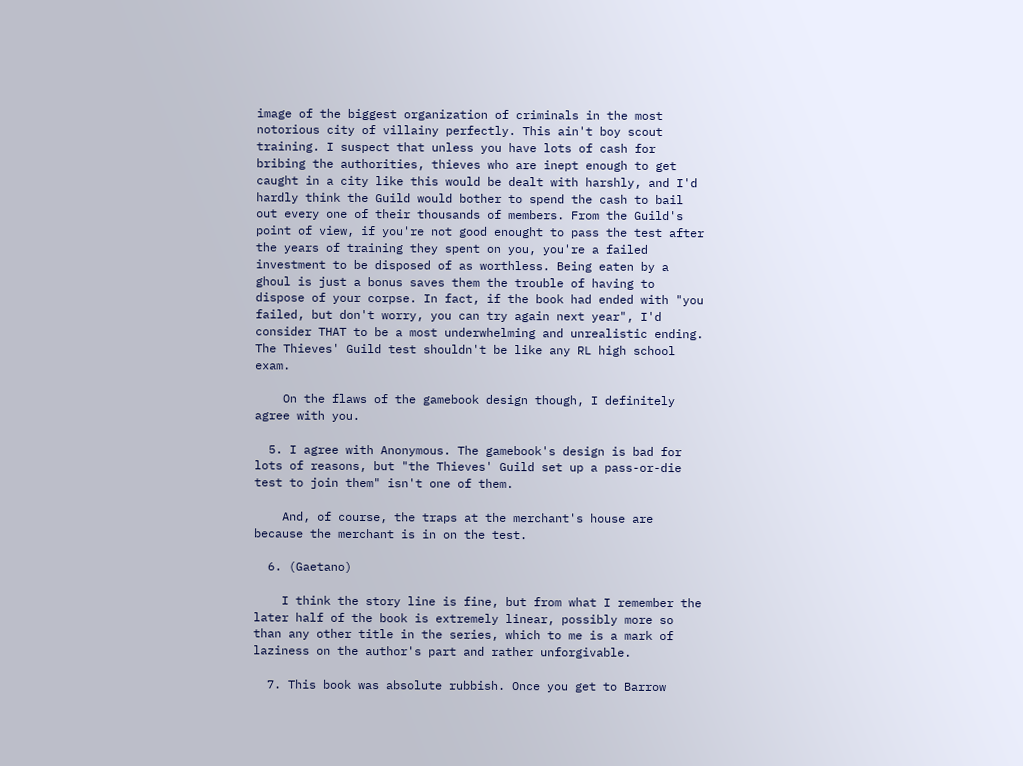image of the biggest organization of criminals in the most notorious city of villainy perfectly. This ain't boy scout training. I suspect that unless you have lots of cash for bribing the authorities, thieves who are inept enough to get caught in a city like this would be dealt with harshly, and I'd hardly think the Guild would bother to spend the cash to bail out every one of their thousands of members. From the Guild's point of view, if you're not good enought to pass the test after the years of training they spent on you, you're a failed investment to be disposed of as worthless. Being eaten by a ghoul is just a bonus saves them the trouble of having to dispose of your corpse. In fact, if the book had ended with "you failed, but don't worry, you can try again next year", I'd consider THAT to be a most underwhelming and unrealistic ending. The Thieves' Guild test shouldn't be like any RL high school exam.

    On the flaws of the gamebook design though, I definitely agree with you.

  5. I agree with Anonymous. The gamebook's design is bad for lots of reasons, but "the Thieves' Guild set up a pass-or-die test to join them" isn't one of them.

    And, of course, the traps at the merchant's house are because the merchant is in on the test.

  6. (Gaetano)

    I think the story line is fine, but from what I remember the later half of the book is extremely linear, possibly more so than any other title in the series, which to me is a mark of laziness on the author's part and rather unforgivable.

  7. This book was absolute rubbish. Once you get to Barrow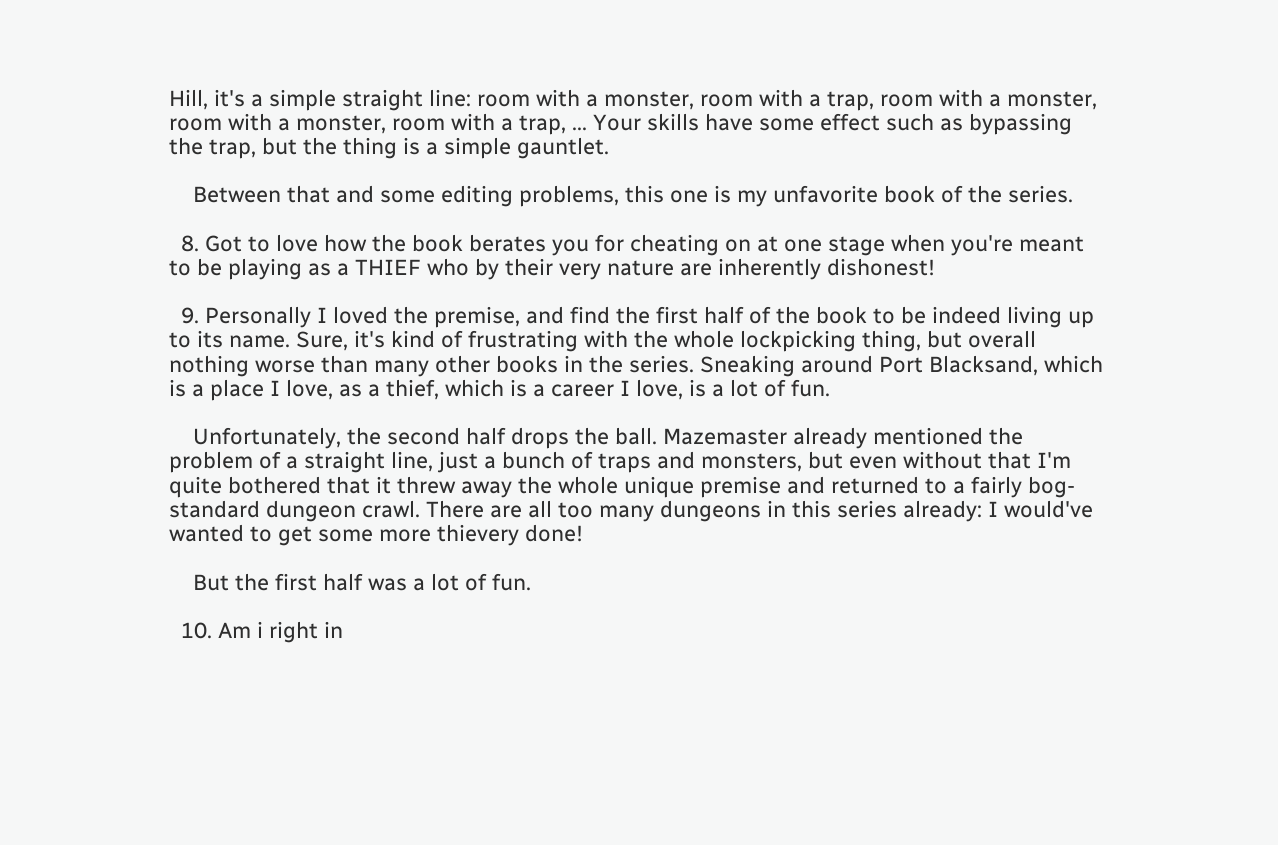Hill, it's a simple straight line: room with a monster, room with a trap, room with a monster, room with a monster, room with a trap, ... Your skills have some effect such as bypassing the trap, but the thing is a simple gauntlet.

    Between that and some editing problems, this one is my unfavorite book of the series.

  8. Got to love how the book berates you for cheating on at one stage when you're meant to be playing as a THIEF who by their very nature are inherently dishonest!

  9. Personally I loved the premise, and find the first half of the book to be indeed living up to its name. Sure, it's kind of frustrating with the whole lockpicking thing, but overall nothing worse than many other books in the series. Sneaking around Port Blacksand, which is a place I love, as a thief, which is a career I love, is a lot of fun.

    Unfortunately, the second half drops the ball. Mazemaster already mentioned the problem of a straight line, just a bunch of traps and monsters, but even without that I'm quite bothered that it threw away the whole unique premise and returned to a fairly bog-standard dungeon crawl. There are all too many dungeons in this series already: I would've wanted to get some more thievery done!

    But the first half was a lot of fun.

  10. Am i right in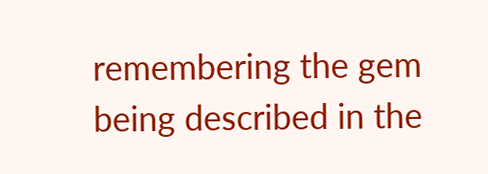remembering the gem being described in the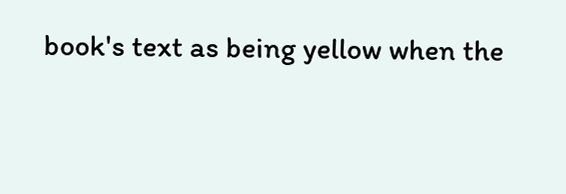book's text as being yellow when the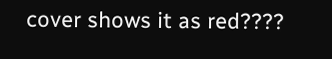cover shows it as red????